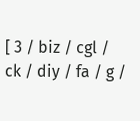[ 3 / biz / cgl / ck / diy / fa / g /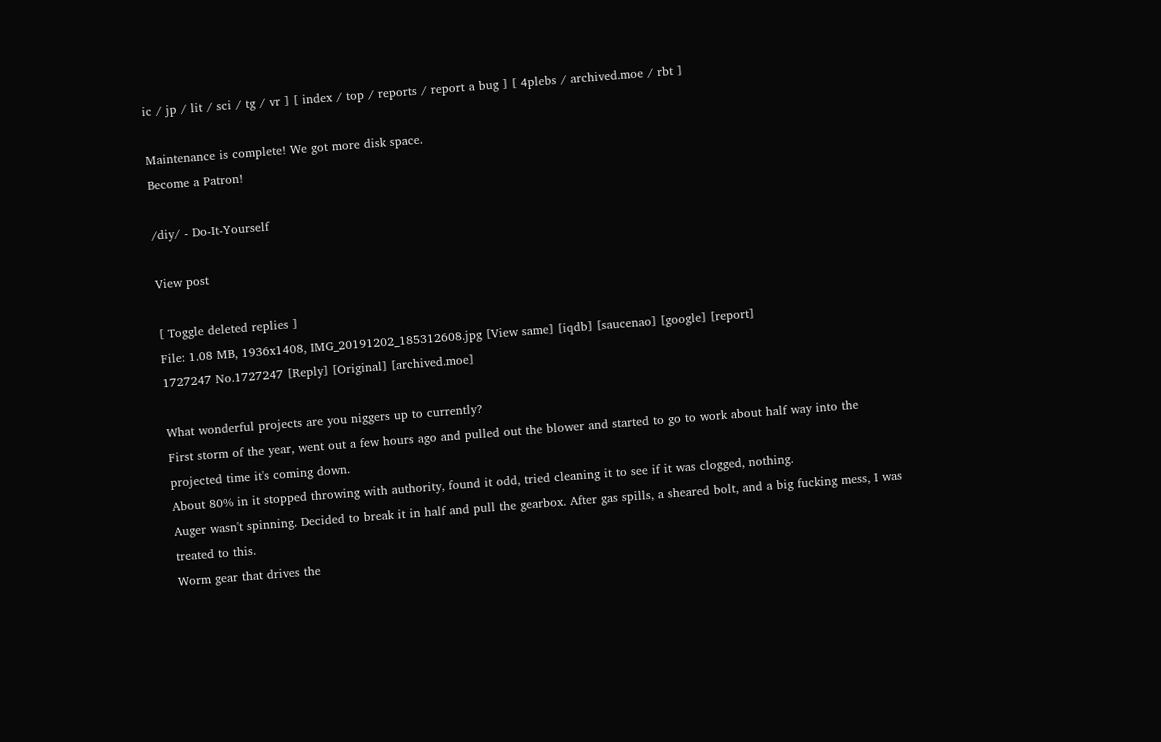ic / jp / lit / sci / tg / vr ] [ index / top / reports / report a bug ] [ 4plebs / archived.moe / rbt ]

Maintenance is complete! We got more disk space.
Become a Patron!

/diy/ - Do-It-Yourself

View post

[ Toggle deleted replies ]
File: 1.08 MB, 1936x1408, IMG_20191202_185312608.jpg [View same] [iqdb] [saucenao] [google] [report]
1727247 No.1727247 [Reply] [Original] [archived.moe]

What wonderful projects are you niggers up to currently?
First storm of the year, went out a few hours ago and pulled out the blower and started to go to work about half way into the projected time it's coming down.
About 80% in it stopped throwing with authority, found it odd, tried cleaning it to see if it was clogged, nothing.
Auger wasn't spinning. Decided to break it in half and pull the gearbox. After gas spills, a sheared bolt, and a big fucking mess, I was treated to this.
Worm gear that drives the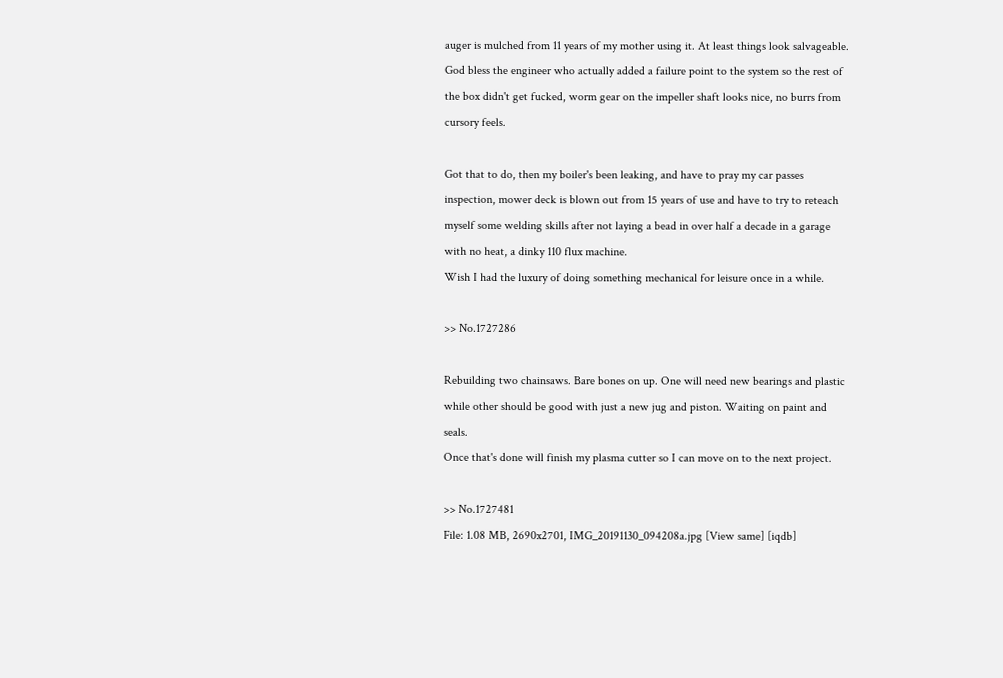auger is mulched from 11 years of my mother using it. At least things look salvageable.
God bless the engineer who actually added a failure point to the system so the rest of the box didn't get fucked, worm gear on the impeller shaft looks nice, no burrs from cursory feels.

Got that to do, then my boiler's been leaking, and have to pray my car passes inspection, mower deck is blown out from 15 years of use and have to try to reteach myself some welding skills after not laying a bead in over half a decade in a garage with no heat, a dinky 110 flux machine.
Wish I had the luxury of doing something mechanical for leisure once in a while.

>> No.1727286

Rebuilding two chainsaws. Bare bones on up. One will need new bearings and plastic while other should be good with just a new jug and piston. Waiting on paint and seals.
Once that's done will finish my plasma cutter so I can move on to the next project.

>> No.1727481
File: 1.08 MB, 2690x2701, IMG_20191130_094208a.jpg [View same] [iqdb]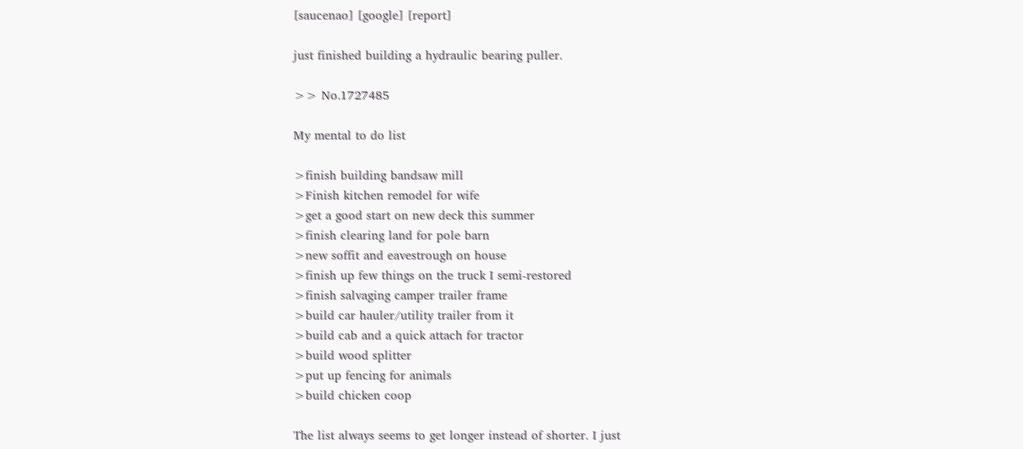[saucenao] [google] [report]

just finished building a hydraulic bearing puller.

>> No.1727485

My mental to do list

>finish building bandsaw mill
>Finish kitchen remodel for wife
>get a good start on new deck this summer
>finish clearing land for pole barn
>new soffit and eavestrough on house
>finish up few things on the truck I semi-restored
>finish salvaging camper trailer frame
>build car hauler/utility trailer from it
>build cab and a quick attach for tractor
>build wood splitter
>put up fencing for animals
>build chicken coop

The list always seems to get longer instead of shorter. I just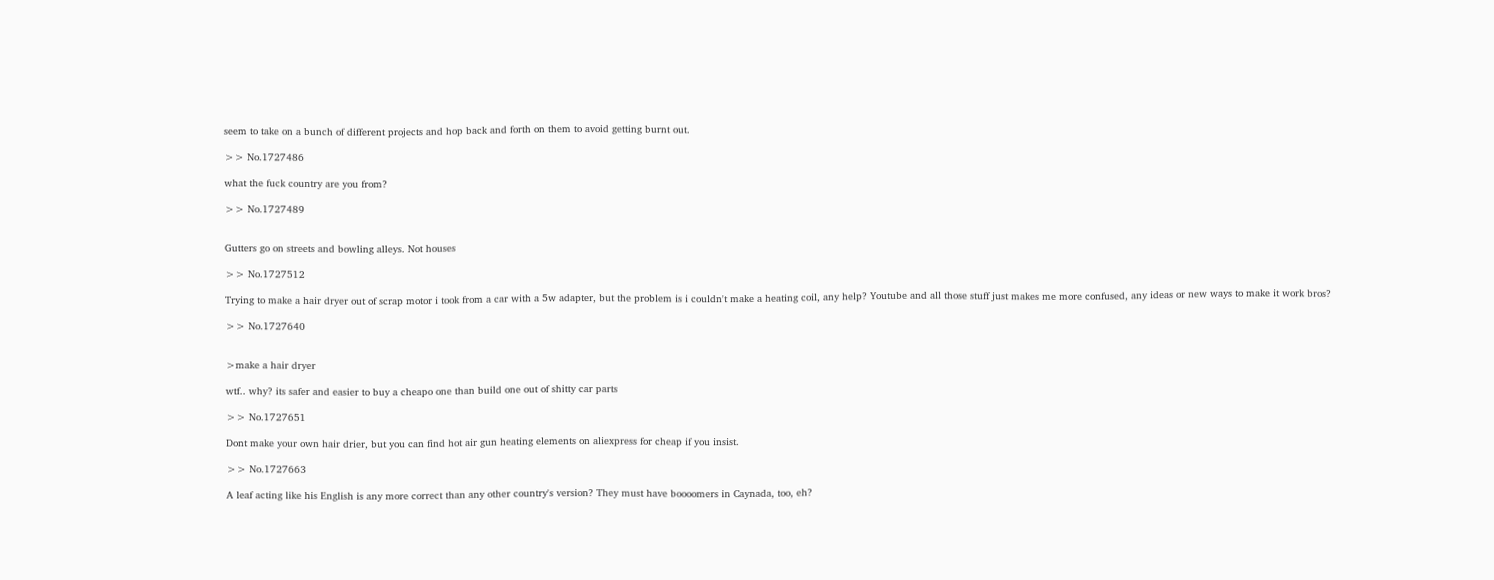seem to take on a bunch of different projects and hop back and forth on them to avoid getting burnt out.

>> No.1727486

what the fuck country are you from?

>> No.1727489


Gutters go on streets and bowling alleys. Not houses

>> No.1727512

Trying to make a hair dryer out of scrap motor i took from a car with a 5w adapter, but the problem is i couldn't make a heating coil, any help? Youtube and all those stuff just makes me more confused, any ideas or new ways to make it work bros?

>> No.1727640


>make a hair dryer

wtf.. why? its safer and easier to buy a cheapo one than build one out of shitty car parts

>> No.1727651

Dont make your own hair drier, but you can find hot air gun heating elements on aliexpress for cheap if you insist.

>> No.1727663

A leaf acting like his English is any more correct than any other country's version? They must have boooomers in Caynada, too, eh?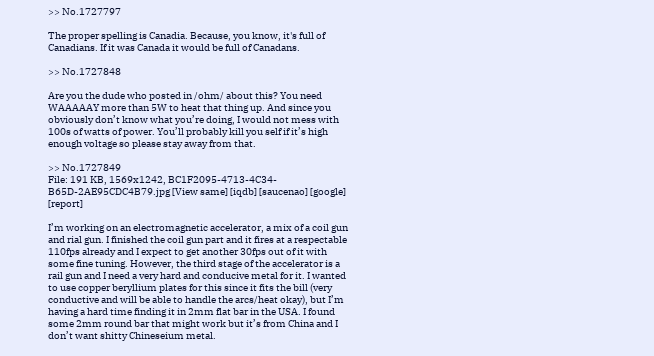>> No.1727797

The proper spelling is Canadia. Because, you know, it's full of Canadians. If it was Canada it would be full of Canadans.

>> No.1727848

Are you the dude who posted in /ohm/ about this? You need WAAAAAY more than 5W to heat that thing up. And since you obviously don’t know what you’re doing, I would not mess with 100s of watts of power. You’ll probably kill you self if it’s high enough voltage so please stay away from that.

>> No.1727849
File: 191 KB, 1569x1242, BC1F2095-4713-4C34-B65D-2AE95CDC4B79.jpg [View same] [iqdb] [saucenao] [google] [report]

I’m working on an electromagnetic accelerator, a mix of a coil gun and rial gun. I finished the coil gun part and it fires at a respectable 110fps already and I expect to get another 30fps out of it with some fine tuning. However, the third stage of the accelerator is a rail gun and I need a very hard and conducive metal for it. I wanted to use copper beryllium plates for this since it fits the bill (very conductive and will be able to handle the arcs/heat okay), but I’m having a hard time finding it in 2mm flat bar in the USA. I found some 2mm round bar that might work but it’s from China and I don’t want shitty Chineseium metal.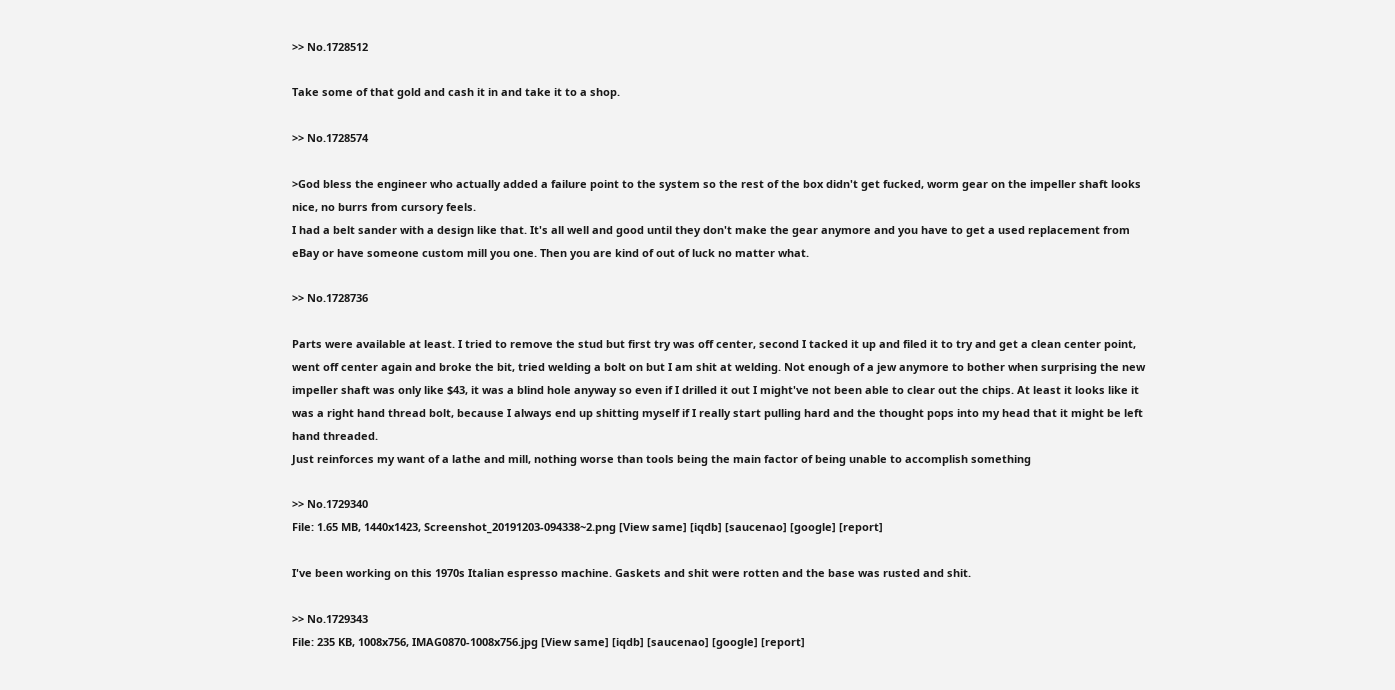>> No.1728512

Take some of that gold and cash it in and take it to a shop.

>> No.1728574

>God bless the engineer who actually added a failure point to the system so the rest of the box didn't get fucked, worm gear on the impeller shaft looks nice, no burrs from cursory feels.
I had a belt sander with a design like that. It's all well and good until they don't make the gear anymore and you have to get a used replacement from eBay or have someone custom mill you one. Then you are kind of out of luck no matter what.

>> No.1728736

Parts were available at least. I tried to remove the stud but first try was off center, second I tacked it up and filed it to try and get a clean center point, went off center again and broke the bit, tried welding a bolt on but I am shit at welding. Not enough of a jew anymore to bother when surprising the new impeller shaft was only like $43, it was a blind hole anyway so even if I drilled it out I might've not been able to clear out the chips. At least it looks like it was a right hand thread bolt, because I always end up shitting myself if I really start pulling hard and the thought pops into my head that it might be left hand threaded.
Just reinforces my want of a lathe and mill, nothing worse than tools being the main factor of being unable to accomplish something

>> No.1729340
File: 1.65 MB, 1440x1423, Screenshot_20191203-094338~2.png [View same] [iqdb] [saucenao] [google] [report]

I've been working on this 1970s Italian espresso machine. Gaskets and shit were rotten and the base was rusted and shit.

>> No.1729343
File: 235 KB, 1008x756, IMAG0870-1008x756.jpg [View same] [iqdb] [saucenao] [google] [report]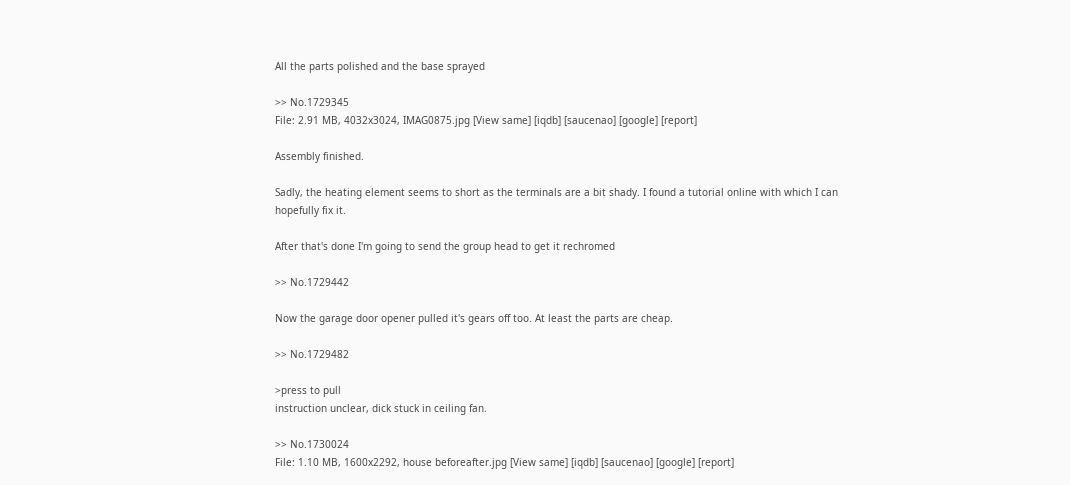All the parts polished and the base sprayed

>> No.1729345
File: 2.91 MB, 4032x3024, IMAG0875.jpg [View same] [iqdb] [saucenao] [google] [report]

Assembly finished.

Sadly, the heating element seems to short as the terminals are a bit shady. I found a tutorial online with which I can hopefully fix it.

After that's done I'm going to send the group head to get it rechromed

>> No.1729442

Now the garage door opener pulled it's gears off too. At least the parts are cheap.

>> No.1729482

>press to pull
instruction unclear, dick stuck in ceiling fan.

>> No.1730024
File: 1.10 MB, 1600x2292, house beforeafter.jpg [View same] [iqdb] [saucenao] [google] [report]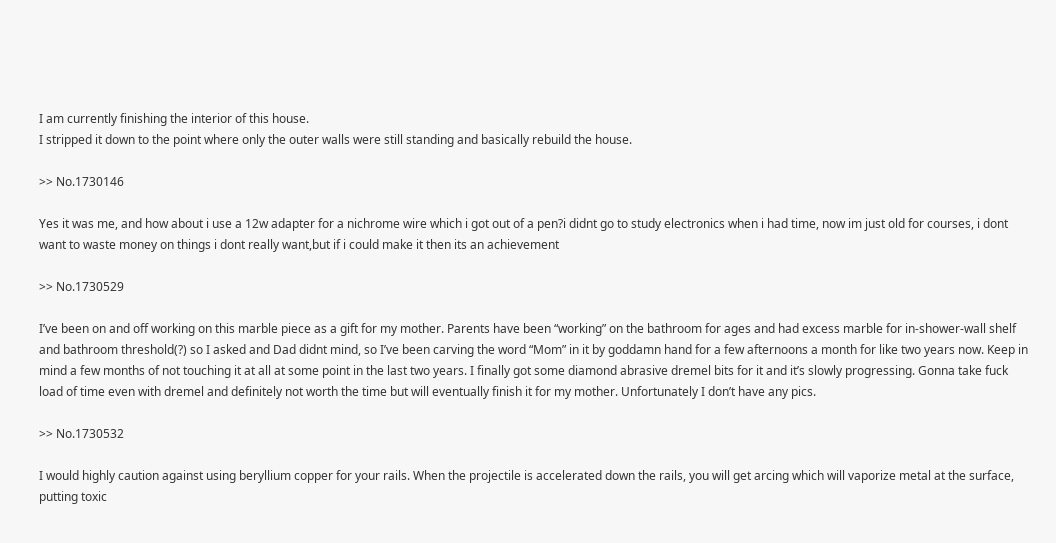I am currently finishing the interior of this house.
I stripped it down to the point where only the outer walls were still standing and basically rebuild the house.

>> No.1730146

Yes it was me, and how about i use a 12w adapter for a nichrome wire which i got out of a pen?i didnt go to study electronics when i had time, now im just old for courses, i dont want to waste money on things i dont really want,but if i could make it then its an achievement

>> No.1730529

I’ve been on and off working on this marble piece as a gift for my mother. Parents have been “working” on the bathroom for ages and had excess marble for in-shower-wall shelf and bathroom threshold(?) so I asked and Dad didnt mind, so I’ve been carving the word “Mom” in it by goddamn hand for a few afternoons a month for like two years now. Keep in mind a few months of not touching it at all at some point in the last two years. I finally got some diamond abrasive dremel bits for it and it’s slowly progressing. Gonna take fuck load of time even with dremel and definitely not worth the time but will eventually finish it for my mother. Unfortunately I don’t have any pics.

>> No.1730532

I would highly caution against using beryllium copper for your rails. When the projectile is accelerated down the rails, you will get arcing which will vaporize metal at the surface, putting toxic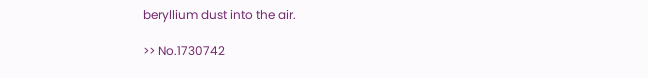beryllium dust into the air.

>> No.1730742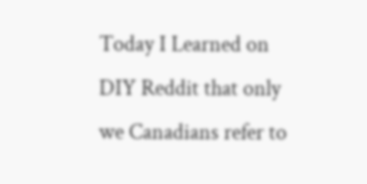Today I Learned on DIY Reddit that only we Canadians refer to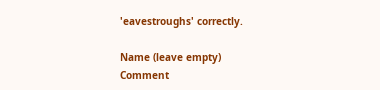'eavestroughs' correctly.

Name (leave empty)
Comment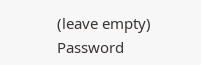(leave empty)
Password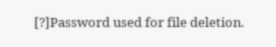[?]Password used for file deletion.